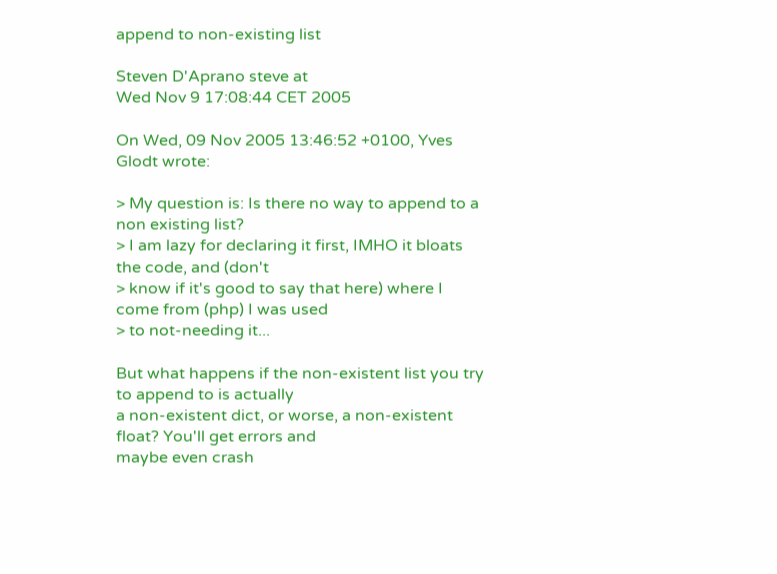append to non-existing list

Steven D'Aprano steve at
Wed Nov 9 17:08:44 CET 2005

On Wed, 09 Nov 2005 13:46:52 +0100, Yves Glodt wrote:

> My question is: Is there no way to append to a non existing list?
> I am lazy for declaring it first, IMHO it bloats the code, and (don't
> know if it's good to say that here) where I come from (php) I was used
> to not-needing it...

But what happens if the non-existent list you try to append to is actually
a non-existent dict, or worse, a non-existent float? You'll get errors and
maybe even crash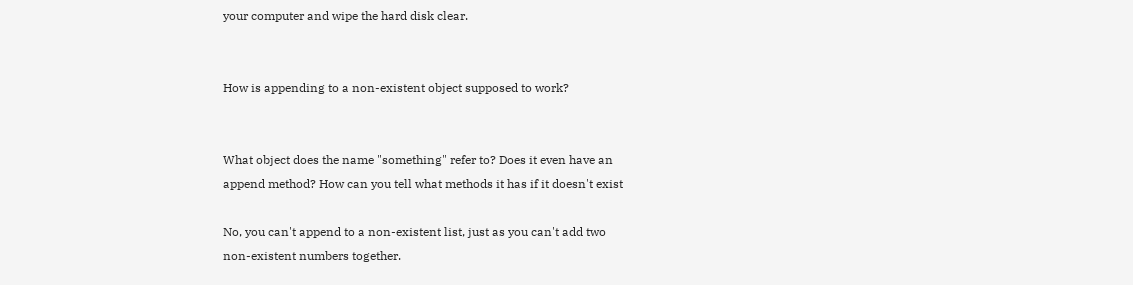your computer and wipe the hard disk clear.


How is appending to a non-existent object supposed to work?


What object does the name "something" refer to? Does it even have an
append method? How can you tell what methods it has if it doesn't exist

No, you can't append to a non-existent list, just as you can't add two
non-existent numbers together.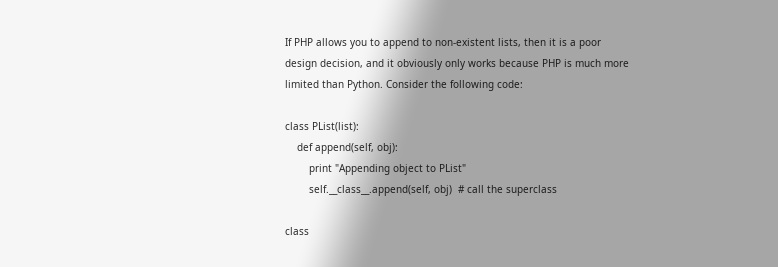If PHP allows you to append to non-existent lists, then it is a poor
design decision, and it obviously only works because PHP is much more
limited than Python. Consider the following code:

class PList(list):
    def append(self, obj):
        print "Appending object to PList"
        self.__class__.append(self, obj)  # call the superclass

class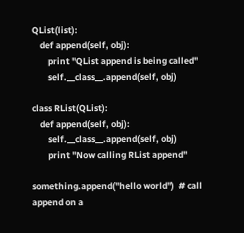QList(list):
    def append(self, obj):
        print "QList append is being called"
        self.__class__.append(self, obj)

class RList(QList):
    def append(self, obj):
        self.__class__.append(self, obj)
        print "Now calling RList append"

something.append("hello world")  # call append on a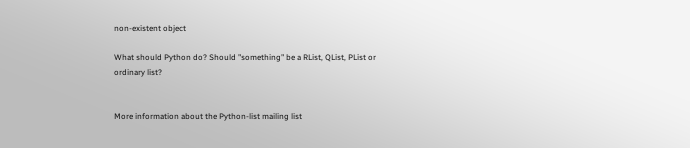non-existent object

What should Python do? Should "something" be a RList, QList, PList or
ordinary list?


More information about the Python-list mailing list